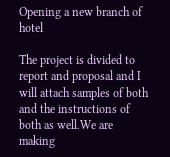Opening a new branch of hotel

The project is divided to report and proposal and I will attach samples of both and the instructions of both as well.We are making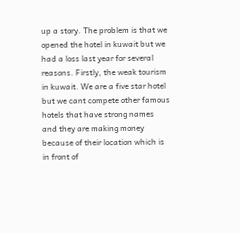up a story. The problem is that we opened the hotel in kuwait but we had a loss last year for several reasons. Firstly, the weak tourism in kuwait. We are a five star hotel but we cant compete other famous hotels that have strong names and they are making money because of their location which is in front of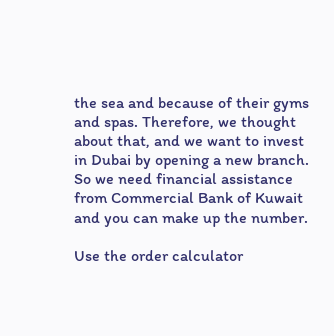the sea and because of their gyms and spas. Therefore, we thought about that, and we want to invest in Dubai by opening a new branch. So we need financial assistance from Commercial Bank of Kuwait and you can make up the number.

Use the order calculator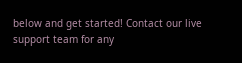below and get started! Contact our live support team for any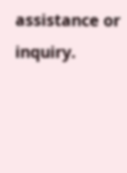assistance or inquiry.